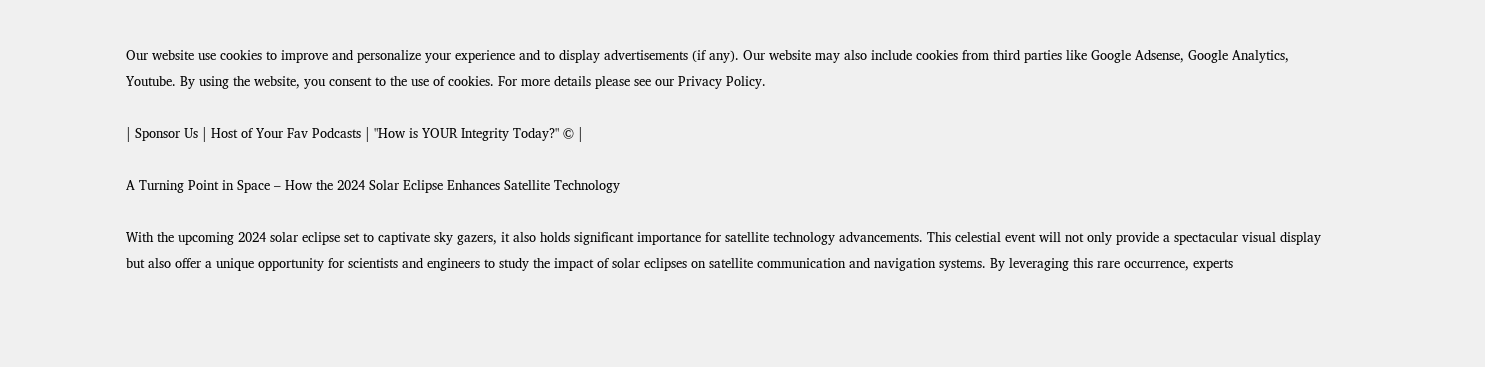Our website use cookies to improve and personalize your experience and to display advertisements (if any). Our website may also include cookies from third parties like Google Adsense, Google Analytics, Youtube. By using the website, you consent to the use of cookies. For more details please see our Privacy Policy.

| Sponsor Us | Host of Your Fav Podcasts | "How is YOUR Integrity Today?" © |

A Turning Point in Space – How the 2024 Solar Eclipse Enhances Satellite Technology

With the upcoming 2024 solar eclipse set to captivate sky gazers, it also holds significant importance for satellite technology advancements. This celestial event will not only provide a spectacular visual display but also offer a unique opportunity for scientists and engineers to study the impact of solar eclipses on satellite communication and navigation systems. By leveraging this rare occurrence, experts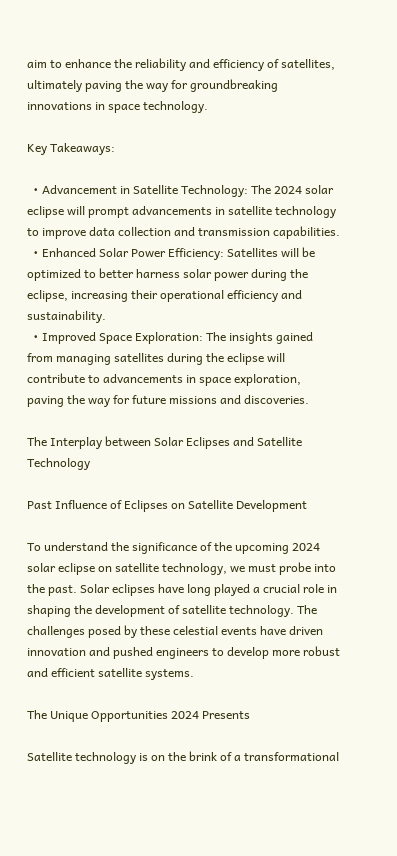aim to enhance the reliability and efficiency of satellites, ultimately paving the way for groundbreaking innovations in space technology.

Key Takeaways:

  • Advancement in Satellite Technology: The 2024 solar eclipse will prompt advancements in satellite technology to improve data collection and transmission capabilities.
  • Enhanced Solar Power Efficiency: Satellites will be optimized to better harness solar power during the eclipse, increasing their operational efficiency and sustainability.
  • Improved Space Exploration: The insights gained from managing satellites during the eclipse will contribute to advancements in space exploration, paving the way for future missions and discoveries.

The Interplay between Solar Eclipses and Satellite Technology

Past Influence of Eclipses on Satellite Development

To understand the significance of the upcoming 2024 solar eclipse on satellite technology, we must probe into the past. Solar eclipses have long played a crucial role in shaping the development of satellite technology. The challenges posed by these celestial events have driven innovation and pushed engineers to develop more robust and efficient satellite systems.

The Unique Opportunities 2024 Presents

Satellite technology is on the brink of a transformational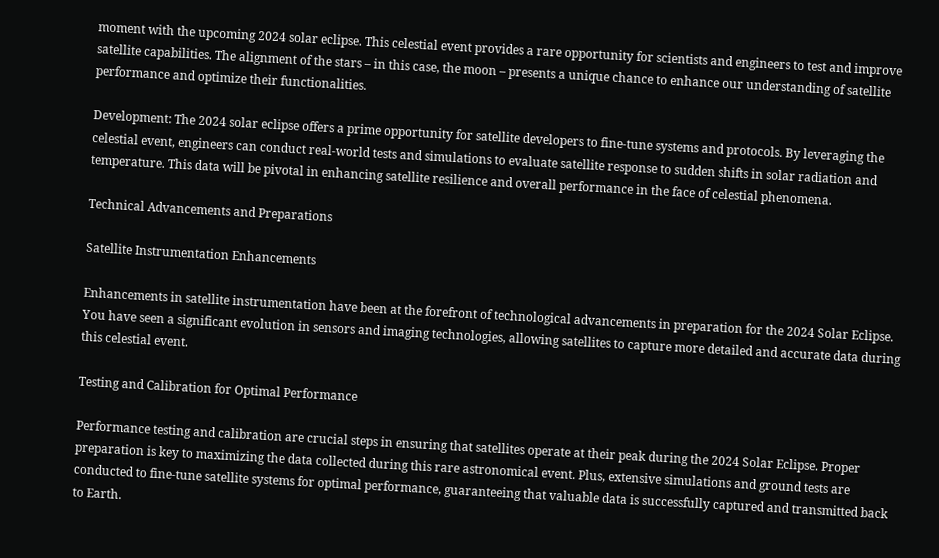moment with the upcoming 2024 solar eclipse. This celestial event provides a rare opportunity for scientists and engineers to test and improve satellite capabilities. The alignment of the stars – in this case, the moon – presents a unique chance to enhance our understanding of satellite performance and optimize their functionalities.

Development: The 2024 solar eclipse offers a prime opportunity for satellite developers to fine-tune systems and protocols. By leveraging the celestial event, engineers can conduct real-world tests and simulations to evaluate satellite response to sudden shifts in solar radiation and temperature. This data will be pivotal in enhancing satellite resilience and overall performance in the face of celestial phenomena.

Technical Advancements and Preparations

Satellite Instrumentation Enhancements

Enhancements in satellite instrumentation have been at the forefront of technological advancements in preparation for the 2024 Solar Eclipse. You have seen a significant evolution in sensors and imaging technologies, allowing satellites to capture more detailed and accurate data during this celestial event.

Testing and Calibration for Optimal Performance

Performance testing and calibration are crucial steps in ensuring that satellites operate at their peak during the 2024 Solar Eclipse. Proper preparation is key to maximizing the data collected during this rare astronomical event. Plus, extensive simulations and ground tests are conducted to fine-tune satellite systems for optimal performance, guaranteeing that valuable data is successfully captured and transmitted back to Earth.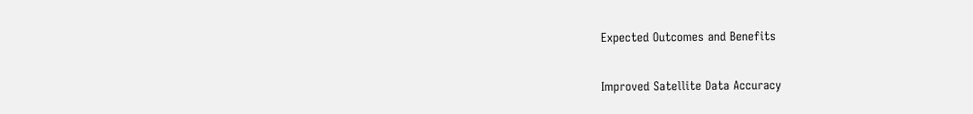Expected Outcomes and Benefits

Improved Satellite Data Accuracy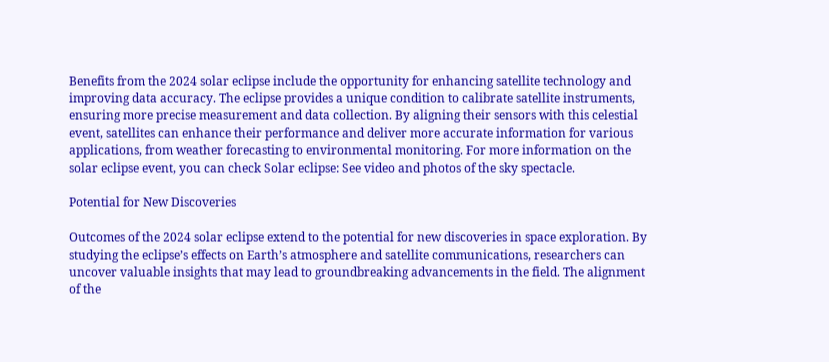Benefits from the 2024 solar eclipse include the opportunity for enhancing satellite technology and improving data accuracy. The eclipse provides a unique condition to calibrate satellite instruments, ensuring more precise measurement and data collection. By aligning their sensors with this celestial event, satellites can enhance their performance and deliver more accurate information for various applications, from weather forecasting to environmental monitoring. For more information on the solar eclipse event, you can check Solar eclipse: See video and photos of the sky spectacle.

Potential for New Discoveries

Outcomes of the 2024 solar eclipse extend to the potential for new discoveries in space exploration. By studying the eclipse’s effects on Earth’s atmosphere and satellite communications, researchers can uncover valuable insights that may lead to groundbreaking advancements in the field. The alignment of the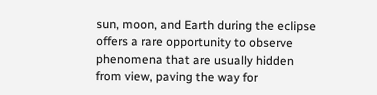sun, moon, and Earth during the eclipse offers a rare opportunity to observe phenomena that are usually hidden from view, paving the way for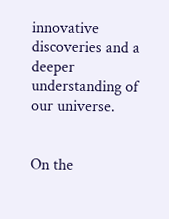innovative discoveries and a deeper understanding of our universe.


On the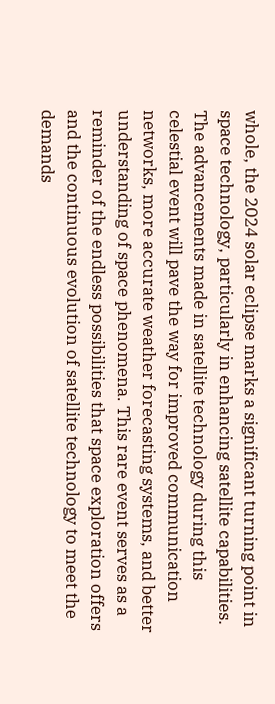whole, the 2024 solar eclipse marks a significant turning point in space technology, particularly in enhancing satellite capabilities. The advancements made in satellite technology during this celestial event will pave the way for improved communication networks, more accurate weather forecasting systems, and better understanding of space phenomena. This rare event serves as a reminder of the endless possibilities that space exploration offers and the continuous evolution of satellite technology to meet the demands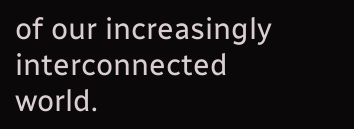of our increasingly interconnected world.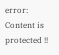error: Content is protected !!